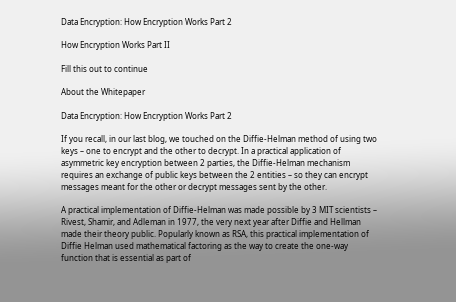Data Encryption: How Encryption Works Part 2

How Encryption Works Part II

Fill this out to continue

About the Whitepaper

Data Encryption: How Encryption Works Part 2

If you recall, in our last blog, we touched on the Diffie-Helman method of using two keys – one to encrypt and the other to decrypt. In a practical application of asymmetric key encryption between 2 parties, the Diffie-Helman mechanism requires an exchange of public keys between the 2 entities – so they can encrypt messages meant for the other or decrypt messages sent by the other.

A practical implementation of Diffie-Helman was made possible by 3 MIT scientists – Rivest, Shamir, and Adleman in 1977, the very next year after Diffie and Hellman made their theory public. Popularly known as RSA, this practical implementation of Diffie Helman used mathematical factoring as the way to create the one-way function that is essential as part of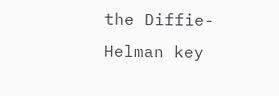the Diffie-Helman key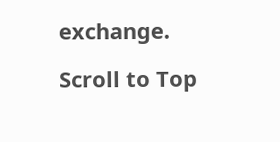exchange.

Scroll to Top